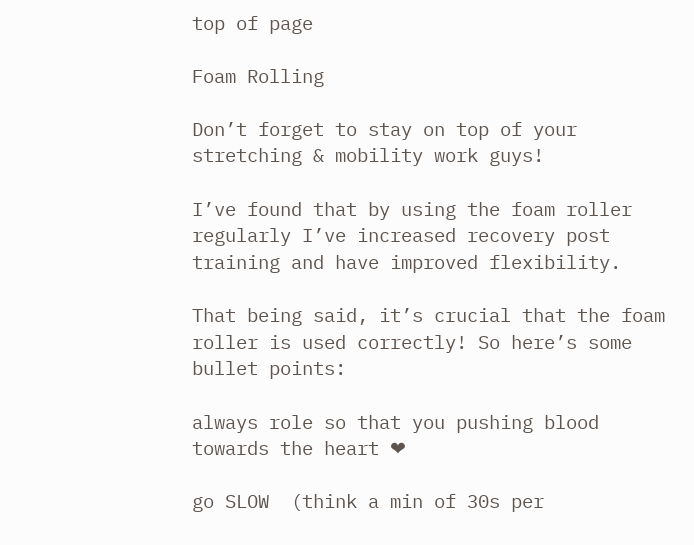top of page

Foam Rolling

Don’t forget to stay on top of your stretching & mobility work guys!

I’ve found that by using the foam roller regularly I’ve increased recovery post training and have improved flexibility.

That being said, it’s crucial that the foam roller is used correctly! So here’s some bullet points:

always role so that you pushing blood towards the heart ❤

go SLOW  (think a min of 30s per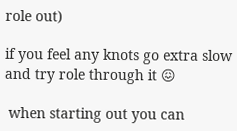role out)

if you feel any knots go extra slow and try role through it 😖

 when starting out you can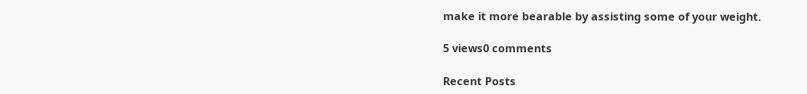make it more bearable by assisting some of your weight.

5 views0 comments

Recent Posts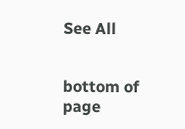See All


bottom of page